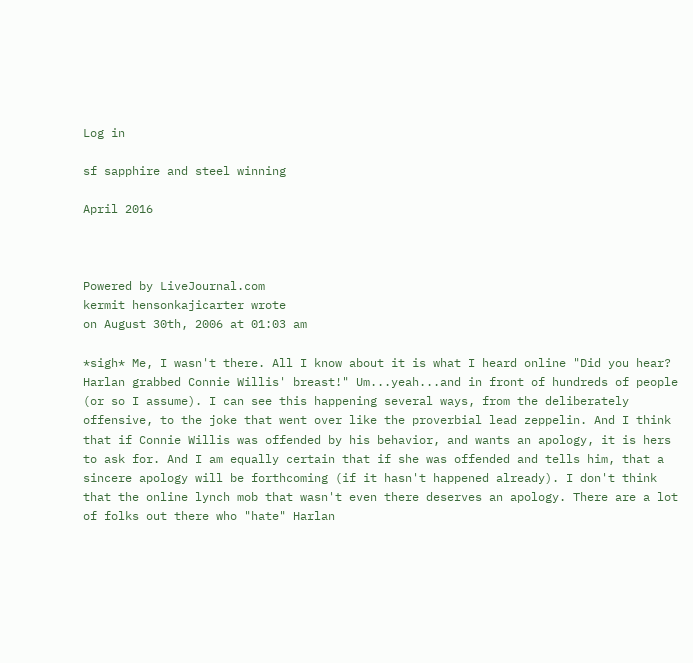Log in

sf sapphire and steel winning

April 2016



Powered by LiveJournal.com
kermit hensonkajicarter wrote
on August 30th, 2006 at 01:03 am

*sigh* Me, I wasn't there. All I know about it is what I heard online "Did you hear? Harlan grabbed Connie Willis' breast!" Um...yeah...and in front of hundreds of people (or so I assume). I can see this happening several ways, from the deliberately offensive, to the joke that went over like the proverbial lead zeppelin. And I think that if Connie Willis was offended by his behavior, and wants an apology, it is hers to ask for. And I am equally certain that if she was offended and tells him, that a sincere apology will be forthcoming (if it hasn't happened already). I don't think that the online lynch mob that wasn't even there deserves an apology. There are a lot of folks out there who "hate" Harlan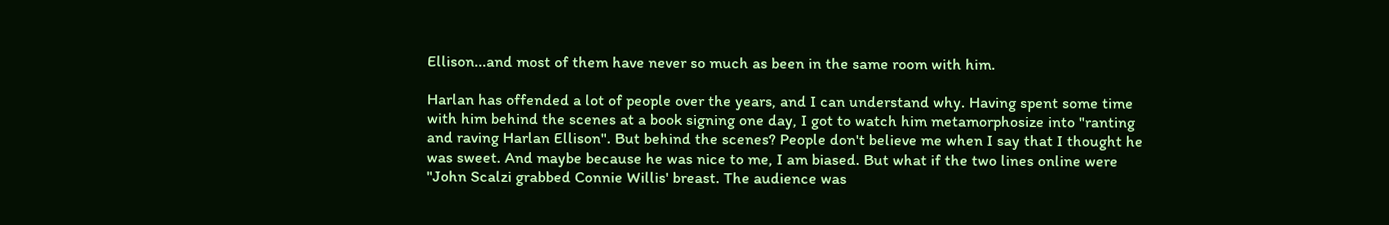Ellison...and most of them have never so much as been in the same room with him.

Harlan has offended a lot of people over the years, and I can understand why. Having spent some time with him behind the scenes at a book signing one day, I got to watch him metamorphosize into "ranting and raving Harlan Ellison". But behind the scenes? People don't believe me when I say that I thought he was sweet. And maybe because he was nice to me, I am biased. But what if the two lines online were "John Scalzi grabbed Connie Willis' breast. The audience was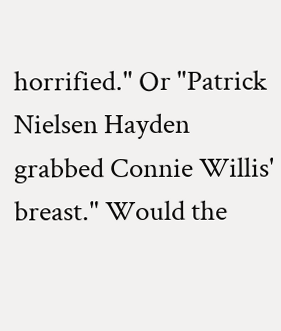horrified." Or "Patrick Nielsen Hayden grabbed Connie Willis' breast." Would the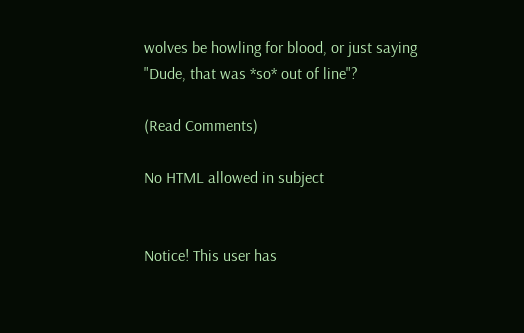wolves be howling for blood, or just saying "Dude, that was *so* out of line"?

(Read Comments)

No HTML allowed in subject


Notice! This user has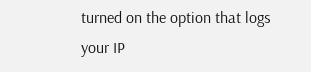turned on the option that logs your IP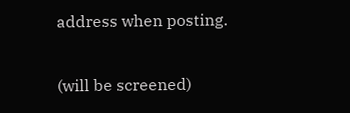address when posting.

(will be screened)